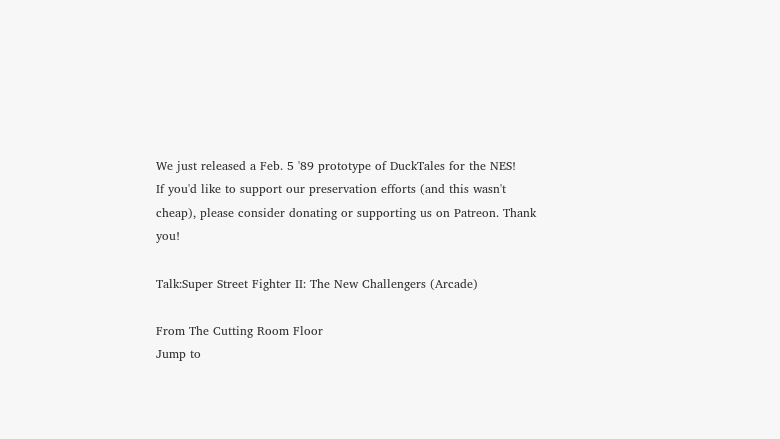We just released a Feb. 5 '89 prototype of DuckTales for the NES!
If you'd like to support our preservation efforts (and this wasn't cheap), please consider donating or supporting us on Patreon. Thank you!

Talk:Super Street Fighter II: The New Challengers (Arcade)

From The Cutting Room Floor
Jump to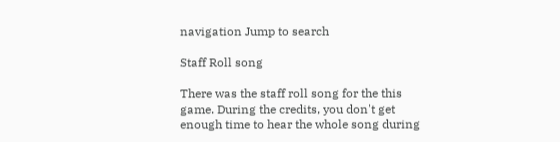navigation Jump to search

Staff Roll song

There was the staff roll song for the this game. During the credits, you don't get enough time to hear the whole song during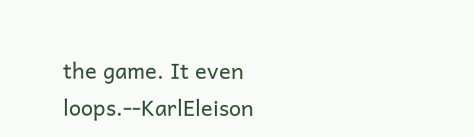the game. It even loops.--KarlEleison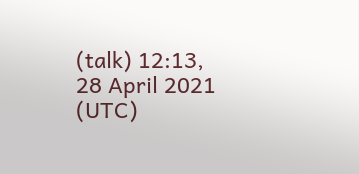(talk) 12:13, 28 April 2021 (UTC)